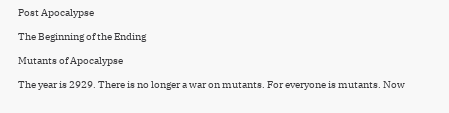Post Apocalypse

The Beginning of the Ending

Mutants of Apocalypse

The year is 2929. There is no longer a war on mutants. For everyone is mutants. Now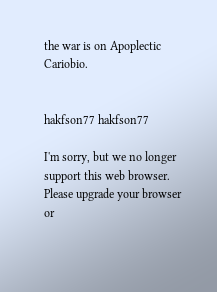the war is on Apoplectic Cariobio.


hakfson77 hakfson77

I'm sorry, but we no longer support this web browser. Please upgrade your browser or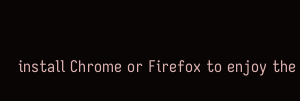install Chrome or Firefox to enjoy the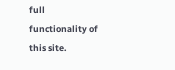full functionality of this site.